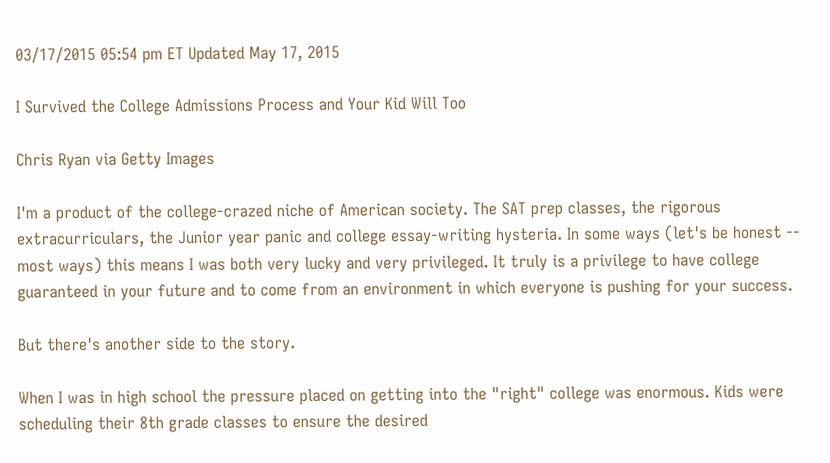03/17/2015 05:54 pm ET Updated May 17, 2015

I Survived the College Admissions Process and Your Kid Will Too

Chris Ryan via Getty Images

I'm a product of the college-crazed niche of American society. The SAT prep classes, the rigorous extracurriculars, the Junior year panic and college essay-writing hysteria. In some ways (let's be honest -- most ways) this means I was both very lucky and very privileged. It truly is a privilege to have college guaranteed in your future and to come from an environment in which everyone is pushing for your success.

But there's another side to the story.

When I was in high school the pressure placed on getting into the "right" college was enormous. Kids were scheduling their 8th grade classes to ensure the desired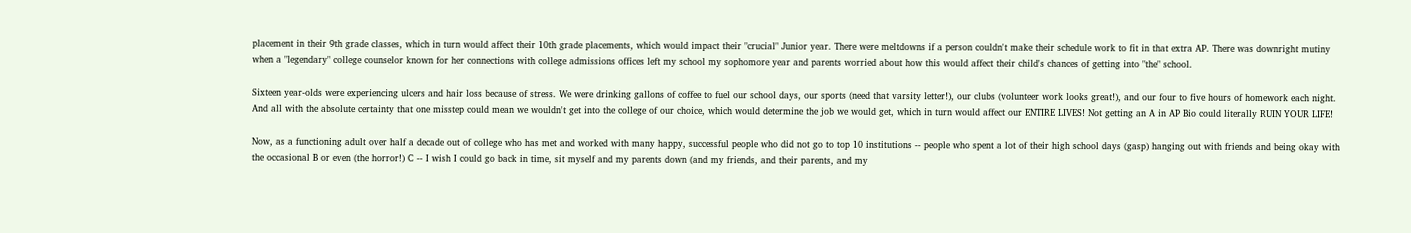placement in their 9th grade classes, which in turn would affect their 10th grade placements, which would impact their "crucial" Junior year. There were meltdowns if a person couldn't make their schedule work to fit in that extra AP. There was downright mutiny when a "legendary" college counselor known for her connections with college admissions offices left my school my sophomore year and parents worried about how this would affect their child's chances of getting into "the" school.

Sixteen year-olds were experiencing ulcers and hair loss because of stress. We were drinking gallons of coffee to fuel our school days, our sports (need that varsity letter!), our clubs (volunteer work looks great!), and our four to five hours of homework each night. And all with the absolute certainty that one misstep could mean we wouldn't get into the college of our choice, which would determine the job we would get, which in turn would affect our ENTIRE LIVES! Not getting an A in AP Bio could literally RUIN YOUR LIFE!

Now, as a functioning adult over half a decade out of college who has met and worked with many happy, successful people who did not go to top 10 institutions -- people who spent a lot of their high school days (gasp) hanging out with friends and being okay with the occasional B or even (the horror!) C -- I wish I could go back in time, sit myself and my parents down (and my friends, and their parents, and my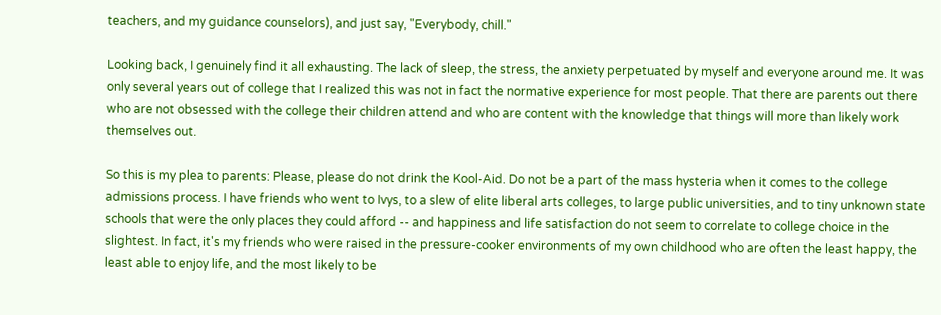teachers, and my guidance counselors), and just say, "Everybody, chill."

Looking back, I genuinely find it all exhausting. The lack of sleep, the stress, the anxiety perpetuated by myself and everyone around me. It was only several years out of college that I realized this was not in fact the normative experience for most people. That there are parents out there who are not obsessed with the college their children attend and who are content with the knowledge that things will more than likely work themselves out.

So this is my plea to parents: Please, please do not drink the Kool-Aid. Do not be a part of the mass hysteria when it comes to the college admissions process. I have friends who went to Ivys, to a slew of elite liberal arts colleges, to large public universities, and to tiny unknown state schools that were the only places they could afford -- and happiness and life satisfaction do not seem to correlate to college choice in the slightest. In fact, it's my friends who were raised in the pressure-cooker environments of my own childhood who are often the least happy, the least able to enjoy life, and the most likely to be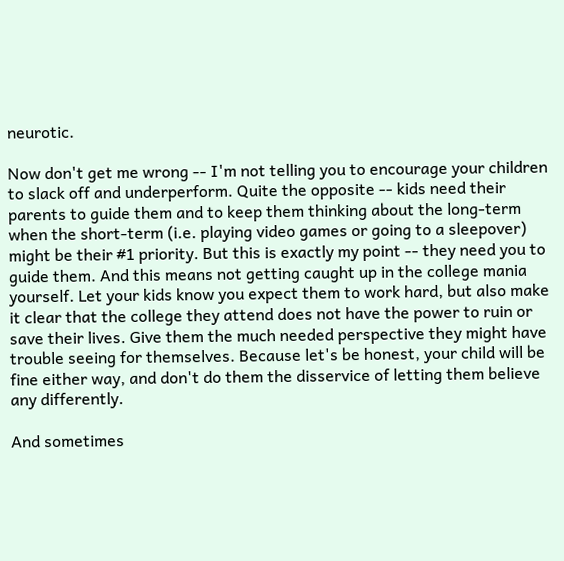neurotic.

Now don't get me wrong -- I'm not telling you to encourage your children to slack off and underperform. Quite the opposite -- kids need their parents to guide them and to keep them thinking about the long-term when the short-term (i.e. playing video games or going to a sleepover) might be their #1 priority. But this is exactly my point -- they need you to guide them. And this means not getting caught up in the college mania yourself. Let your kids know you expect them to work hard, but also make it clear that the college they attend does not have the power to ruin or save their lives. Give them the much needed perspective they might have trouble seeing for themselves. Because let's be honest, your child will be fine either way, and don't do them the disservice of letting them believe any differently.

And sometimes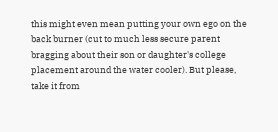this might even mean putting your own ego on the back burner (cut to much less secure parent bragging about their son or daughter's college placement around the water cooler). But please, take it from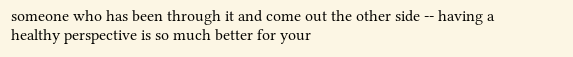someone who has been through it and come out the other side -- having a healthy perspective is so much better for your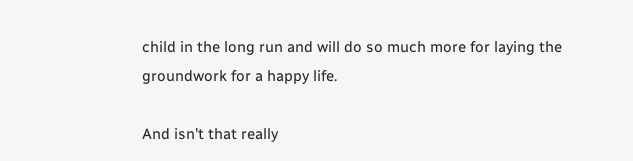child in the long run and will do so much more for laying the groundwork for a happy life.

And isn't that really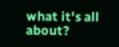what it's all about?